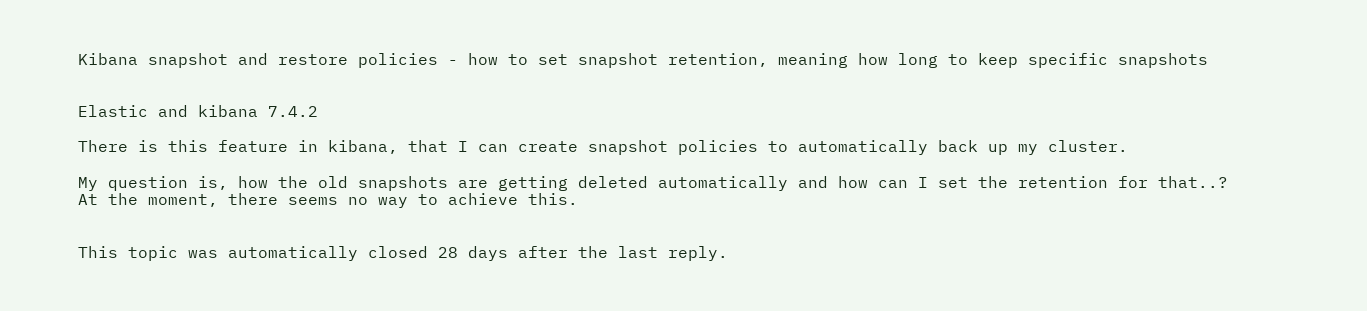Kibana snapshot and restore policies - how to set snapshot retention, meaning how long to keep specific snapshots


Elastic and kibana 7.4.2

There is this feature in kibana, that I can create snapshot policies to automatically back up my cluster.

My question is, how the old snapshots are getting deleted automatically and how can I set the retention for that..?
At the moment, there seems no way to achieve this.


This topic was automatically closed 28 days after the last reply.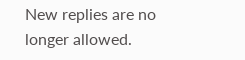New replies are no longer allowed.